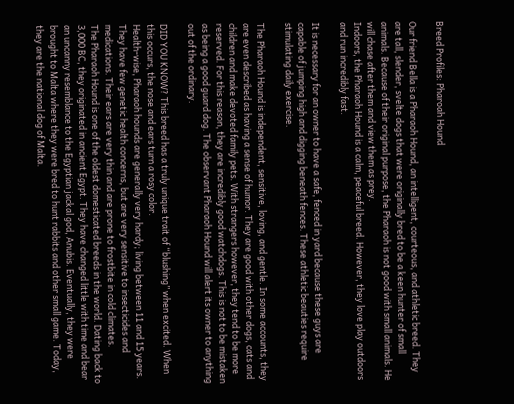Breed Profiles: Pharoah Hound

Our friend Bella is a Pharaoh Hound, an intelligent, courteous, and athletic breed. They are tall, slender, svelte dogs that were originally bred to be a keen hunter of small animals. Because of their original purpose, the Pharaoh is not good with small animals. He will chase after them and view them as prey.
Indoors, the Pharaoh Hound is a calm, peaceful breed. However, they love play outdoors and run incredibly fast.

It is necessary for an owner to have a safe, fenced in yard because these guys are capable of jumping high and digging beneath fences. These athletic beauties require stimulating daily exercise.

The Pharaoh Hound is independent, sensitive, loving, and gentle. In some accounts, they are even described as having a sense of humor. They are good with other dogs, cats and children and make devoted family pets. With strangers however, they tend to be more reserved. For this reason, they are incredibly good watchdogs. This is not to be mistaken as being a good guard dog. The observant Pharaoh Hound will alert its owner to anything out of the ordinary.

DID YOU KNOW? This breed has a truly unique trait of “blushing” when excited. When this occurs, the nose and ears turn a rosy color.
Health-wise, Pharaoh hounds are generally very hardy; living between 11 and 15 years. They have few genetic health concerns, but are very sensitive to insecticides and medications. Their ears are very thin and are prone to frostbite in cold climates.
The Pharaoh Hound is one of the oldest domesticated breeds in the world. Dating back to 3,000 BC, they originated in ancient Egypt. They have changed little with time and bear an uncanny resemblance to the Egyptian jackal god, Anubis. Eventually, they were brought to Malta where they were bred to hunt rabbits and other small game. Today, they are the national dog of Malta.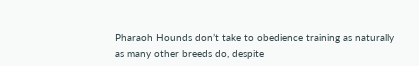Pharaoh Hounds don’t take to obedience training as naturally as many other breeds do, despite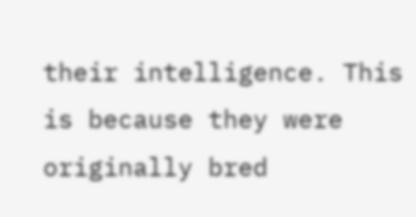their intelligence. This is because they were originally bred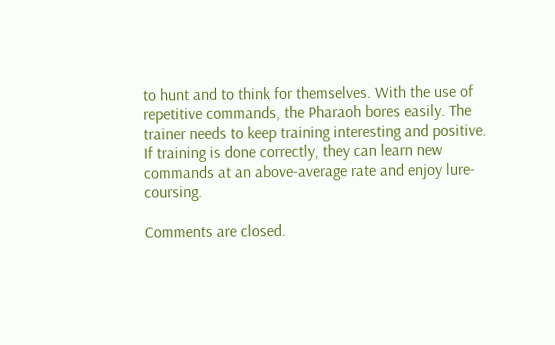to hunt and to think for themselves. With the use of repetitive commands, the Pharaoh bores easily. The trainer needs to keep training interesting and positive. If training is done correctly, they can learn new commands at an above-average rate and enjoy lure-coursing.

Comments are closed.